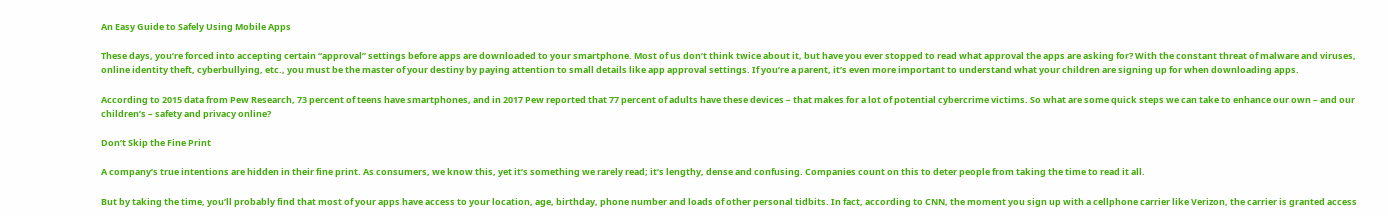An Easy Guide to Safely Using Mobile Apps

These days, you’re forced into accepting certain “approval” settings before apps are downloaded to your smartphone. Most of us don’t think twice about it, but have you ever stopped to read what approval the apps are asking for? With the constant threat of malware and viruses, online identity theft, cyberbullying, etc., you must be the master of your destiny by paying attention to small details like app approval settings. If you’re a parent, it’s even more important to understand what your children are signing up for when downloading apps.

According to 2015 data from Pew Research, 73 percent of teens have smartphones, and in 2017 Pew reported that 77 percent of adults have these devices – that makes for a lot of potential cybercrime victims. So what are some quick steps we can take to enhance our own – and our children’s – safety and privacy online?

Don’t Skip the Fine Print

A company’s true intentions are hidden in their fine print. As consumers, we know this, yet it’s something we rarely read; it’s lengthy, dense and confusing. Companies count on this to deter people from taking the time to read it all.

But by taking the time, you’ll probably find that most of your apps have access to your location, age, birthday, phone number and loads of other personal tidbits. In fact, according to CNN, the moment you sign up with a cellphone carrier like Verizon, the carrier is granted access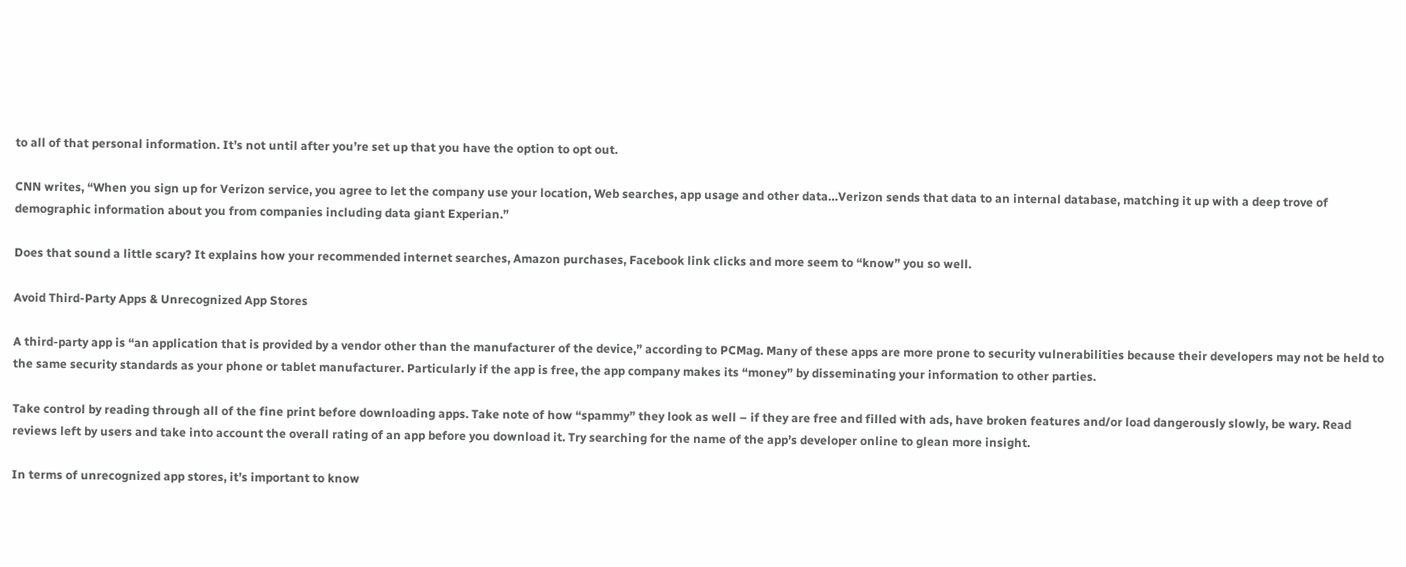to all of that personal information. It’s not until after you’re set up that you have the option to opt out.

CNN writes, “When you sign up for Verizon service, you agree to let the company use your location, Web searches, app usage and other data…Verizon sends that data to an internal database, matching it up with a deep trove of demographic information about you from companies including data giant Experian.”

Does that sound a little scary? It explains how your recommended internet searches, Amazon purchases, Facebook link clicks and more seem to “know” you so well.

Avoid Third-Party Apps & Unrecognized App Stores

A third-party app is “an application that is provided by a vendor other than the manufacturer of the device,” according to PCMag. Many of these apps are more prone to security vulnerabilities because their developers may not be held to the same security standards as your phone or tablet manufacturer. Particularly if the app is free, the app company makes its “money” by disseminating your information to other parties.

Take control by reading through all of the fine print before downloading apps. Take note of how “spammy” they look as well – if they are free and filled with ads, have broken features and/or load dangerously slowly, be wary. Read reviews left by users and take into account the overall rating of an app before you download it. Try searching for the name of the app’s developer online to glean more insight.

In terms of unrecognized app stores, it’s important to know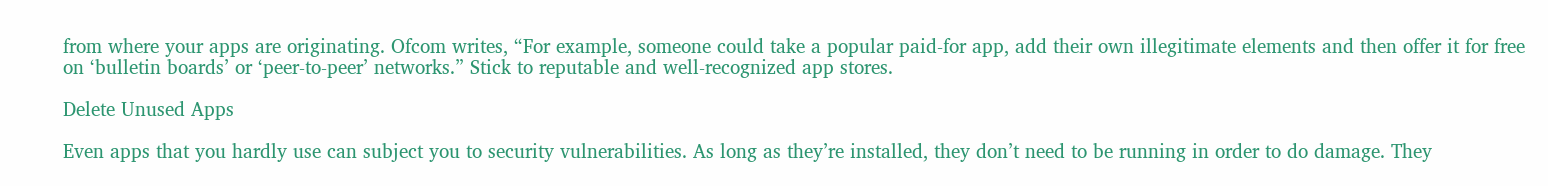from where your apps are originating. Ofcom writes, “For example, someone could take a popular paid-for app, add their own illegitimate elements and then offer it for free on ‘bulletin boards’ or ‘peer-to-peer’ networks.” Stick to reputable and well-recognized app stores.

Delete Unused Apps

Even apps that you hardly use can subject you to security vulnerabilities. As long as they’re installed, they don’t need to be running in order to do damage. They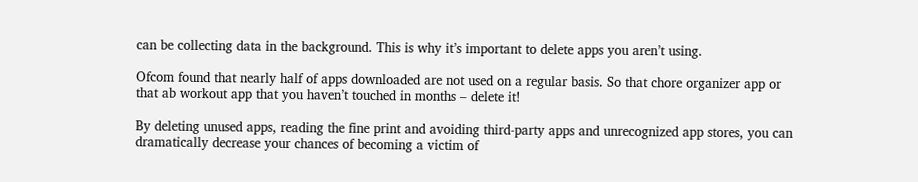can be collecting data in the background. This is why it’s important to delete apps you aren’t using.

Ofcom found that nearly half of apps downloaded are not used on a regular basis. So that chore organizer app or that ab workout app that you haven’t touched in months – delete it!

By deleting unused apps, reading the fine print and avoiding third-party apps and unrecognized app stores, you can dramatically decrease your chances of becoming a victim of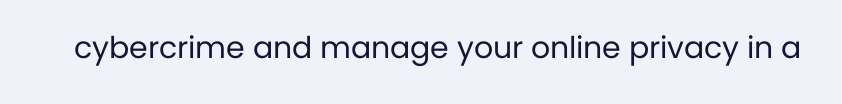cybercrime and manage your online privacy in a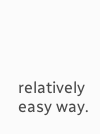relatively easy way.